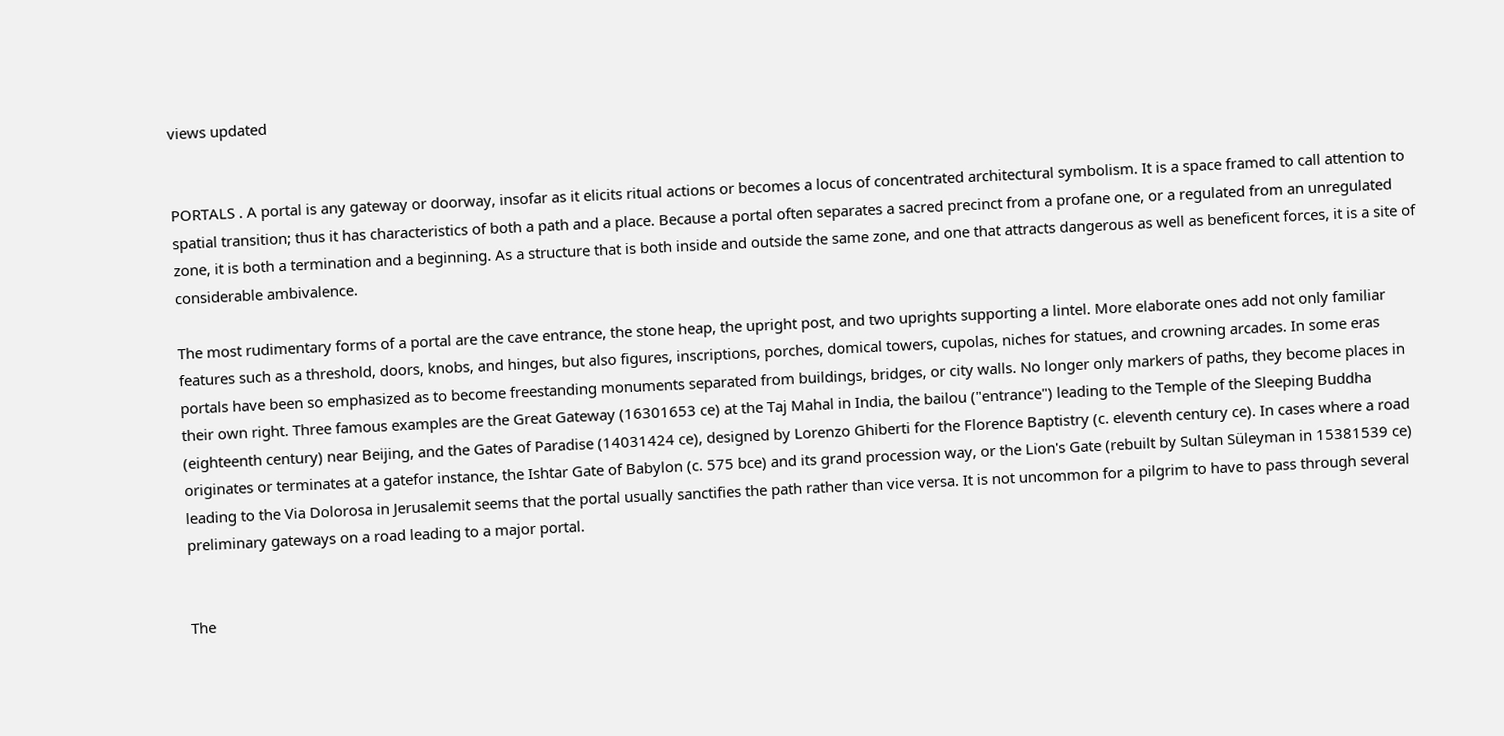views updated


PORTALS . A portal is any gateway or doorway, insofar as it elicits ritual actions or becomes a locus of concentrated architectural symbolism. It is a space framed to call attention to spatial transition; thus it has characteristics of both a path and a place. Because a portal often separates a sacred precinct from a profane one, or a regulated from an unregulated zone, it is both a termination and a beginning. As a structure that is both inside and outside the same zone, and one that attracts dangerous as well as beneficent forces, it is a site of considerable ambivalence.

The most rudimentary forms of a portal are the cave entrance, the stone heap, the upright post, and two uprights supporting a lintel. More elaborate ones add not only familiar features such as a threshold, doors, knobs, and hinges, but also figures, inscriptions, porches, domical towers, cupolas, niches for statues, and crowning arcades. In some eras portals have been so emphasized as to become freestanding monuments separated from buildings, bridges, or city walls. No longer only markers of paths, they become places in their own right. Three famous examples are the Great Gateway (16301653 ce) at the Taj Mahal in India, the bailou ("entrance") leading to the Temple of the Sleeping Buddha (eighteenth century) near Beijing, and the Gates of Paradise (14031424 ce), designed by Lorenzo Ghiberti for the Florence Baptistry (c. eleventh century ce). In cases where a road originates or terminates at a gatefor instance, the Ishtar Gate of Babylon (c. 575 bce) and its grand procession way, or the Lion's Gate (rebuilt by Sultan Süleyman in 15381539 ce) leading to the Via Dolorosa in Jerusalemit seems that the portal usually sanctifies the path rather than vice versa. It is not uncommon for a pilgrim to have to pass through several preliminary gateways on a road leading to a major portal.


The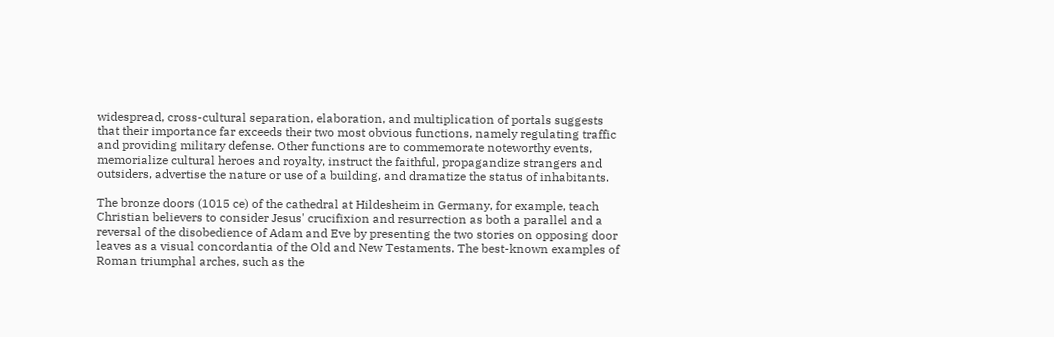widespread, cross-cultural separation, elaboration, and multiplication of portals suggests that their importance far exceeds their two most obvious functions, namely regulating traffic and providing military defense. Other functions are to commemorate noteworthy events, memorialize cultural heroes and royalty, instruct the faithful, propagandize strangers and outsiders, advertise the nature or use of a building, and dramatize the status of inhabitants.

The bronze doors (1015 ce) of the cathedral at Hildesheim in Germany, for example, teach Christian believers to consider Jesus' crucifixion and resurrection as both a parallel and a reversal of the disobedience of Adam and Eve by presenting the two stories on opposing door leaves as a visual concordantia of the Old and New Testaments. The best-known examples of Roman triumphal arches, such as the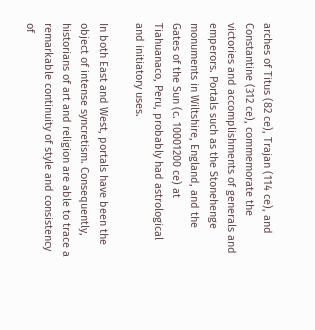arches of Titus (82 ce), Trajan (114 ce), and Constantine (312 ce), commemorate the victories and accomplishments of generals and emperors. Portals such as the Stonehenge monuments in Wiltshire, England, and the Gates of the Sun (c. 10001200 ce) at Tiahuanaco, Peru, probably had astrological and initiatory uses.

In both East and West, portals have been the object of intense syncretism. Consequently, historians of art and religion are able to trace a remarkable continuity of style and consistency of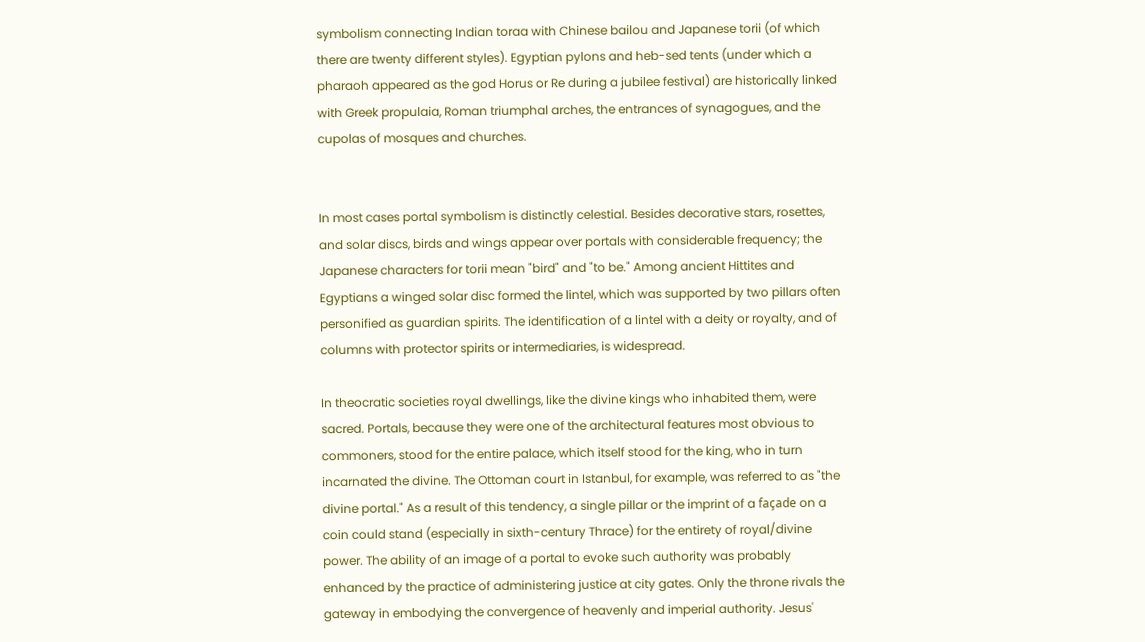symbolism connecting Indian toraa with Chinese bailou and Japanese torii (of which there are twenty different styles). Egyptian pylons and heb-sed tents (under which a pharaoh appeared as the god Horus or Re during a jubilee festival) are historically linked with Greek propulaia, Roman triumphal arches, the entrances of synagogues, and the cupolas of mosques and churches.


In most cases portal symbolism is distinctly celestial. Besides decorative stars, rosettes, and solar discs, birds and wings appear over portals with considerable frequency; the Japanese characters for torii mean "bird" and "to be." Among ancient Hittites and Egyptians a winged solar disc formed the lintel, which was supported by two pillars often personified as guardian spirits. The identification of a lintel with a deity or royalty, and of columns with protector spirits or intermediaries, is widespread.

In theocratic societies royal dwellings, like the divine kings who inhabited them, were sacred. Portals, because they were one of the architectural features most obvious to commoners, stood for the entire palace, which itself stood for the king, who in turn incarnated the divine. The Ottoman court in Istanbul, for example, was referred to as "the divine portal." As a result of this tendency, a single pillar or the imprint of a façade on a coin could stand (especially in sixth-century Thrace) for the entirety of royal/divine power. The ability of an image of a portal to evoke such authority was probably enhanced by the practice of administering justice at city gates. Only the throne rivals the gateway in embodying the convergence of heavenly and imperial authority. Jesus'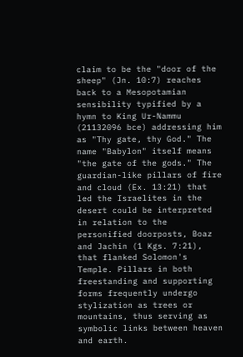claim to be the "door of the sheep" (Jn. 10:7) reaches back to a Mesopotamian sensibility typified by a hymn to King Ur-Nammu (21132096 bce) addressing him as "Thy gate, thy God." The name "Babylon" itself means "the gate of the gods." The guardian-like pillars of fire and cloud (Ex. 13:21) that led the Israelites in the desert could be interpreted in relation to the personified doorposts, Boaz and Jachin (1 Kgs. 7:21), that flanked Solomon's Temple. Pillars in both freestanding and supporting forms frequently undergo stylization as trees or mountains, thus serving as symbolic links between heaven and earth.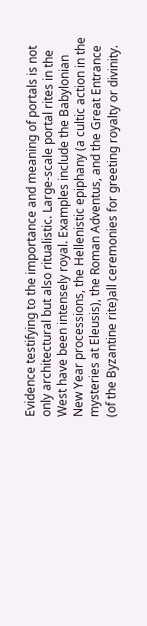Evidence testifying to the importance and meaning of portals is not only architectural but also ritualistic. Large-scale portal rites in the West have been intensely royal. Examples include the Babylonian New Year processions, the Hellenistic epiphany (a cultic action in the mysteries at Eleusis), the Roman Adventus, and the Great Entrance (of the Byzantine rite)all ceremonies for greeting royalty or divinity.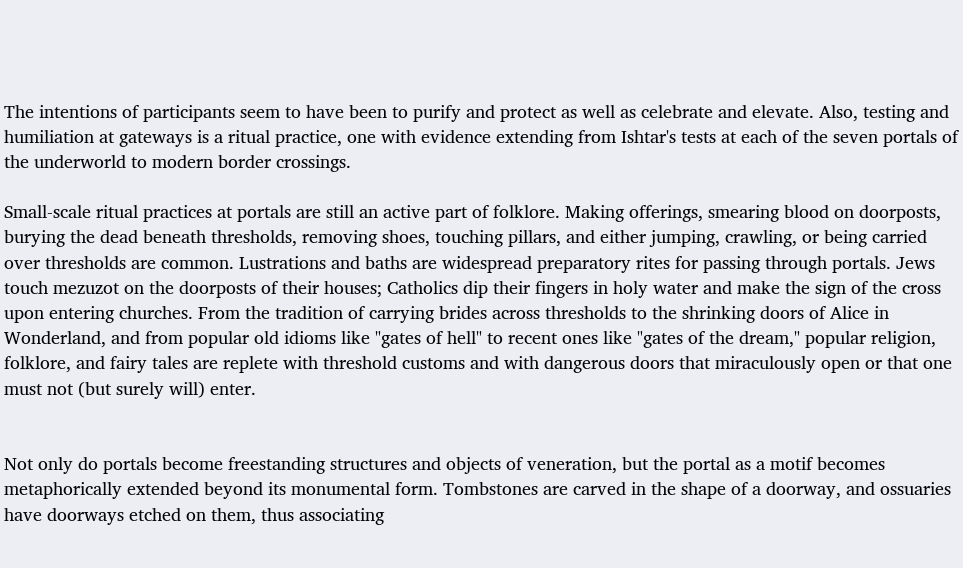The intentions of participants seem to have been to purify and protect as well as celebrate and elevate. Also, testing and humiliation at gateways is a ritual practice, one with evidence extending from Ishtar's tests at each of the seven portals of the underworld to modern border crossings.

Small-scale ritual practices at portals are still an active part of folklore. Making offerings, smearing blood on doorposts, burying the dead beneath thresholds, removing shoes, touching pillars, and either jumping, crawling, or being carried over thresholds are common. Lustrations and baths are widespread preparatory rites for passing through portals. Jews touch mezuzot on the doorposts of their houses; Catholics dip their fingers in holy water and make the sign of the cross upon entering churches. From the tradition of carrying brides across thresholds to the shrinking doors of Alice in Wonderland, and from popular old idioms like "gates of hell" to recent ones like "gates of the dream," popular religion, folklore, and fairy tales are replete with threshold customs and with dangerous doors that miraculously open or that one must not (but surely will) enter.


Not only do portals become freestanding structures and objects of veneration, but the portal as a motif becomes metaphorically extended beyond its monumental form. Tombstones are carved in the shape of a doorway, and ossuaries have doorways etched on them, thus associating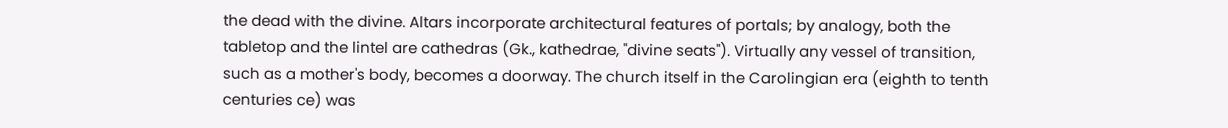the dead with the divine. Altars incorporate architectural features of portals; by analogy, both the tabletop and the lintel are cathedras (Gk., kathedrae, "divine seats"). Virtually any vessel of transition, such as a mother's body, becomes a doorway. The church itself in the Carolingian era (eighth to tenth centuries ce) was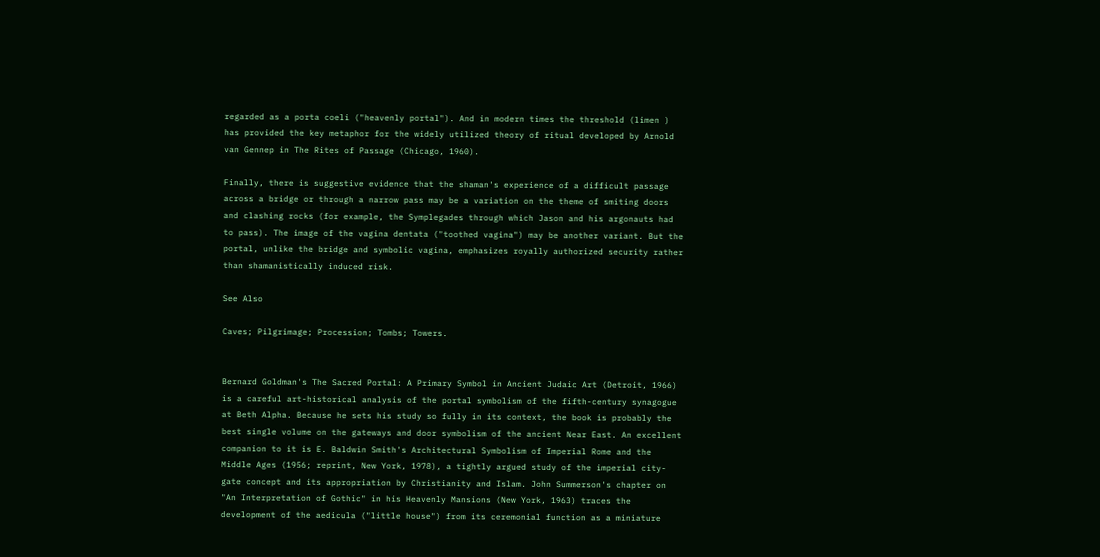regarded as a porta coeli ("heavenly portal"). And in modern times the threshold (limen ) has provided the key metaphor for the widely utilized theory of ritual developed by Arnold van Gennep in The Rites of Passage (Chicago, 1960).

Finally, there is suggestive evidence that the shaman's experience of a difficult passage across a bridge or through a narrow pass may be a variation on the theme of smiting doors and clashing rocks (for example, the Symplegades through which Jason and his argonauts had to pass). The image of the vagina dentata ("toothed vagina") may be another variant. But the portal, unlike the bridge and symbolic vagina, emphasizes royally authorized security rather than shamanistically induced risk.

See Also

Caves; Pilgrimage; Procession; Tombs; Towers.


Bernard Goldman's The Sacred Portal: A Primary Symbol in Ancient Judaic Art (Detroit, 1966) is a careful art-historical analysis of the portal symbolism of the fifth-century synagogue at Beth Alpha. Because he sets his study so fully in its context, the book is probably the best single volume on the gateways and door symbolism of the ancient Near East. An excellent companion to it is E. Baldwin Smith's Architectural Symbolism of Imperial Rome and the Middle Ages (1956; reprint, New York, 1978), a tightly argued study of the imperial city-gate concept and its appropriation by Christianity and Islam. John Summerson's chapter on "An Interpretation of Gothic" in his Heavenly Mansions (New York, 1963) traces the development of the aedicula ("little house") from its ceremonial function as a miniature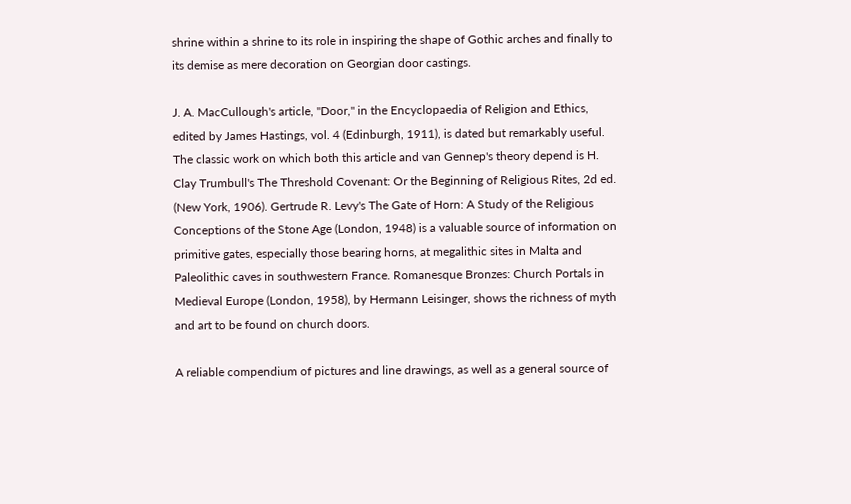shrine within a shrine to its role in inspiring the shape of Gothic arches and finally to its demise as mere decoration on Georgian door castings.

J. A. MacCullough's article, "Door," in the Encyclopaedia of Religion and Ethics, edited by James Hastings, vol. 4 (Edinburgh, 1911), is dated but remarkably useful. The classic work on which both this article and van Gennep's theory depend is H. Clay Trumbull's The Threshold Covenant: Or the Beginning of Religious Rites, 2d ed. (New York, 1906). Gertrude R. Levy's The Gate of Horn: A Study of the Religious Conceptions of the Stone Age (London, 1948) is a valuable source of information on primitive gates, especially those bearing horns, at megalithic sites in Malta and Paleolithic caves in southwestern France. Romanesque Bronzes: Church Portals in Medieval Europe (London, 1958), by Hermann Leisinger, shows the richness of myth and art to be found on church doors.

A reliable compendium of pictures and line drawings, as well as a general source of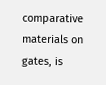comparative materials on gates, is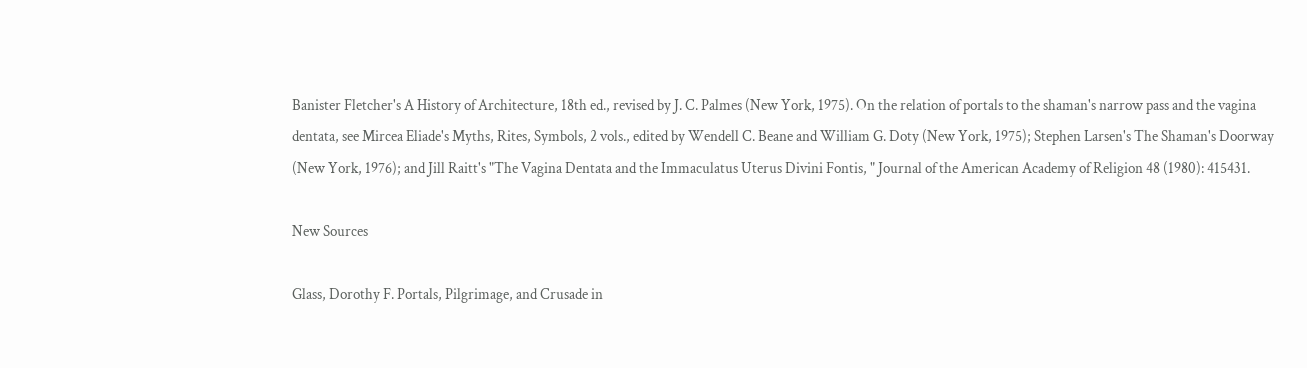Banister Fletcher's A History of Architecture, 18th ed., revised by J. C. Palmes (New York, 1975). On the relation of portals to the shaman's narrow pass and the vagina dentata, see Mircea Eliade's Myths, Rites, Symbols, 2 vols., edited by Wendell C. Beane and William G. Doty (New York, 1975); Stephen Larsen's The Shaman's Doorway (New York, 1976); and Jill Raitt's "The Vagina Dentata and the Immaculatus Uterus Divini Fontis, " Journal of the American Academy of Religion 48 (1980): 415431.

New Sources

Glass, Dorothy F. Portals, Pilgrimage, and Crusade in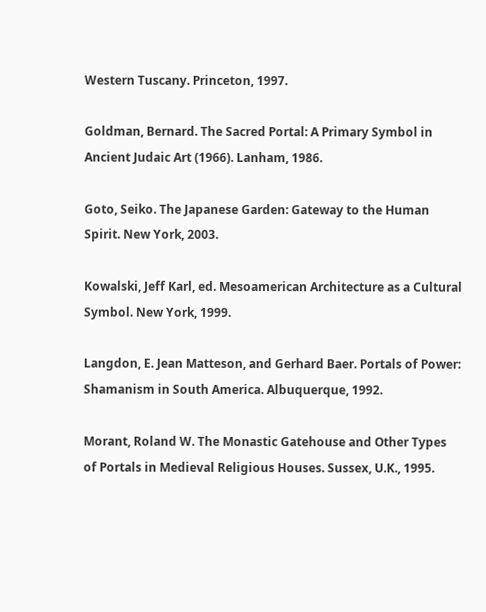Western Tuscany. Princeton, 1997.

Goldman, Bernard. The Sacred Portal: A Primary Symbol in Ancient Judaic Art (1966). Lanham, 1986.

Goto, Seiko. The Japanese Garden: Gateway to the Human Spirit. New York, 2003.

Kowalski, Jeff Karl, ed. Mesoamerican Architecture as a Cultural Symbol. New York, 1999.

Langdon, E. Jean Matteson, and Gerhard Baer. Portals of Power: Shamanism in South America. Albuquerque, 1992.

Morant, Roland W. The Monastic Gatehouse and Other Types of Portals in Medieval Religious Houses. Sussex, U.K., 1995.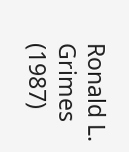Ronald L. Grimes (1987)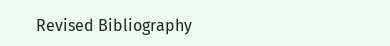Revised Bibliography